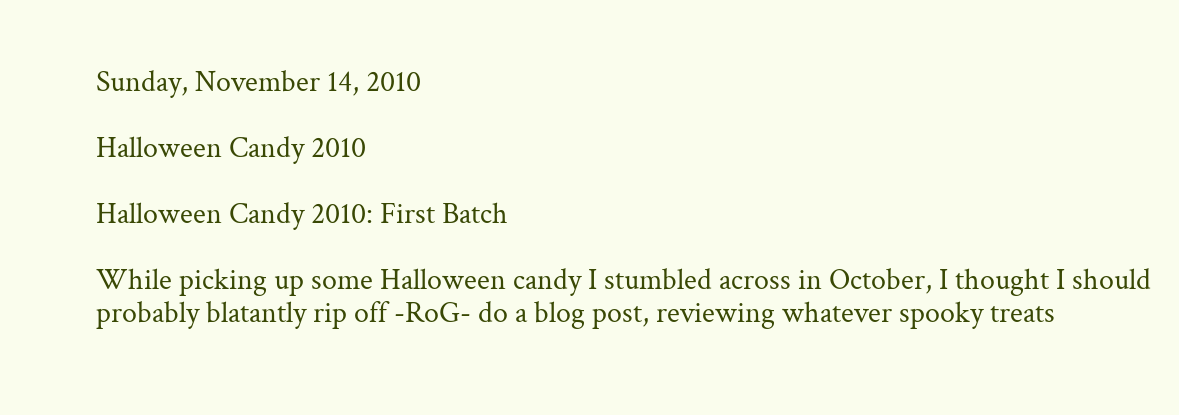Sunday, November 14, 2010

Halloween Candy 2010

Halloween Candy 2010: First Batch

While picking up some Halloween candy I stumbled across in October, I thought I should probably blatantly rip off -RoG- do a blog post, reviewing whatever spooky treats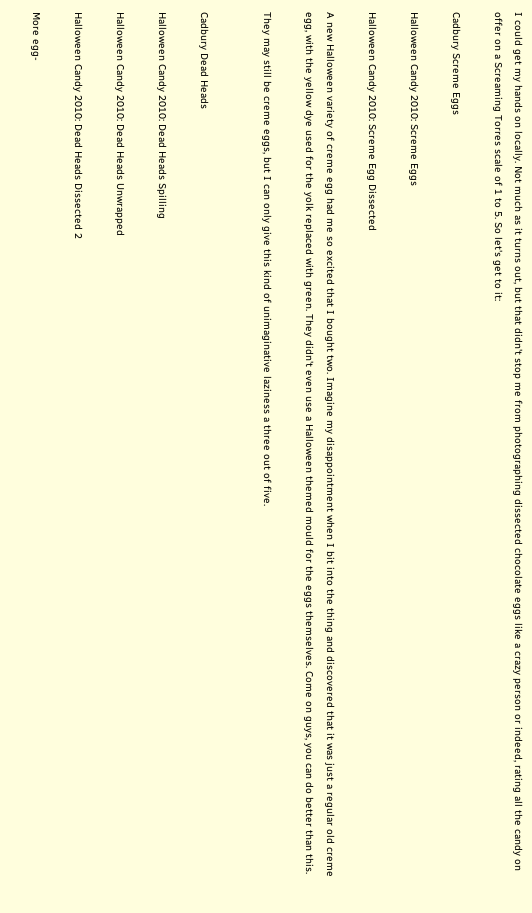I could get my hands on locally. Not much as it turns out, but that didn't stop me from photographing dissected chocolate eggs like a crazy person or indeed, rating all the candy on offer on a Screaming Torres scale of 1 to 5. So let's get to it:

Cadbury Screme Eggs

Halloween Candy 2010: Screme Eggs

Halloween Candy 2010: Screme Egg Dissected

A new Halloween variety of creme egg had me so excited that I bought two. Imagine my disappointment when I bit into the thing and discovered that it was just a regular old creme egg, with the yellow dye used for the yolk replaced with green. They didn't even use a Halloween themed mould for the eggs themselves. Come on guys, you can do better than this.

They may still be creme eggs, but I can only give this kind of unimaginative laziness a three out of five.


Cadbury Dead Heads

Halloween Candy 2010: Dead Heads Spilling

Halloween Candy 2010: Dead Heads Unwrapped

Halloween Candy 2010: Dead Heads Dissected 2

More egg-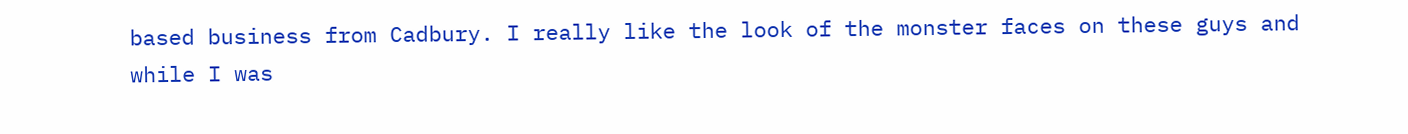based business from Cadbury. I really like the look of the monster faces on these guys and while I was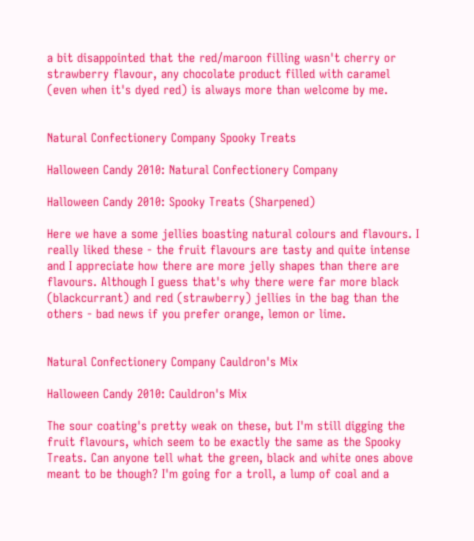a bit disappointed that the red/maroon filling wasn't cherry or strawberry flavour, any chocolate product filled with caramel (even when it's dyed red) is always more than welcome by me.


Natural Confectionery Company Spooky Treats

Halloween Candy 2010: Natural Confectionery Company

Halloween Candy 2010: Spooky Treats (Sharpened)

Here we have a some jellies boasting natural colours and flavours. I really liked these - the fruit flavours are tasty and quite intense and I appreciate how there are more jelly shapes than there are flavours. Although I guess that's why there were far more black (blackcurrant) and red (strawberry) jellies in the bag than the others - bad news if you prefer orange, lemon or lime.


Natural Confectionery Company Cauldron's Mix

Halloween Candy 2010: Cauldron's Mix

The sour coating's pretty weak on these, but I'm still digging the fruit flavours, which seem to be exactly the same as the Spooky Treats. Can anyone tell what the green, black and white ones above meant to be though? I'm going for a troll, a lump of coal and a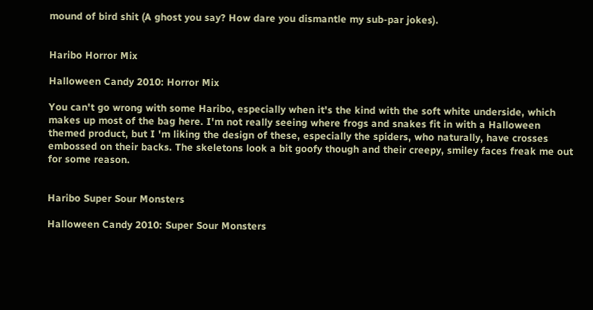mound of bird shit (A ghost you say? How dare you dismantle my sub-par jokes).


Haribo Horror Mix

Halloween Candy 2010: Horror Mix

You can't go wrong with some Haribo, especially when it's the kind with the soft white underside, which makes up most of the bag here. I'm not really seeing where frogs and snakes fit in with a Halloween themed product, but I 'm liking the design of these, especially the spiders, who naturally, have crosses embossed on their backs. The skeletons look a bit goofy though and their creepy, smiley faces freak me out for some reason.


Haribo Super Sour Monsters

Halloween Candy 2010: Super Sour Monsters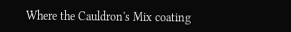Where the Cauldron's Mix coating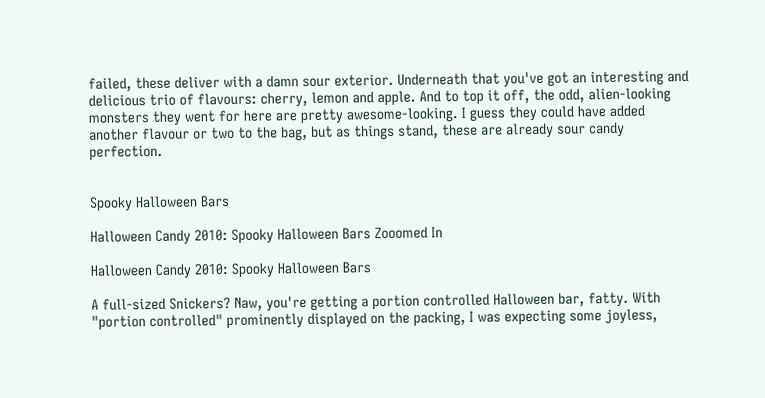failed, these deliver with a damn sour exterior. Underneath that you've got an interesting and delicious trio of flavours: cherry, lemon and apple. And to top it off, the odd, alien-looking monsters they went for here are pretty awesome-looking. I guess they could have added another flavour or two to the bag, but as things stand, these are already sour candy perfection.


Spooky Halloween Bars

Halloween Candy 2010: Spooky Halloween Bars Zooomed In

Halloween Candy 2010: Spooky Halloween Bars

A full-sized Snickers? Naw, you're getting a portion controlled Halloween bar, fatty. With "portion controlled" prominently displayed on the packing, I was expecting some joyless,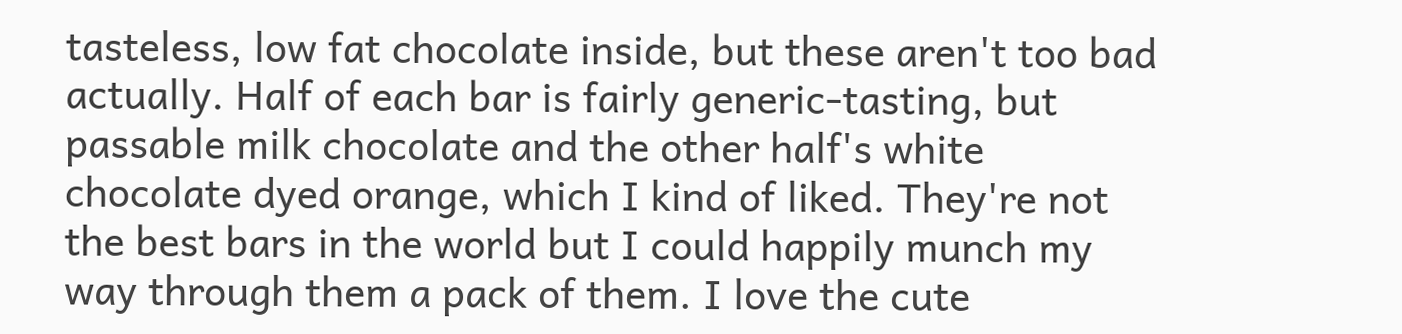tasteless, low fat chocolate inside, but these aren't too bad actually. Half of each bar is fairly generic-tasting, but passable milk chocolate and the other half's white chocolate dyed orange, which I kind of liked. They're not the best bars in the world but I could happily munch my way through them a pack of them. I love the cute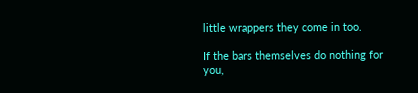little wrappers they come in too.

If the bars themselves do nothing for you,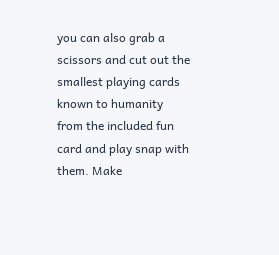you can also grab a scissors and cut out the smallest playing cards known to humanity from the included fun card and play snap with them. Make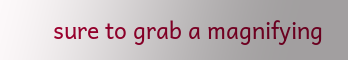sure to grab a magnifying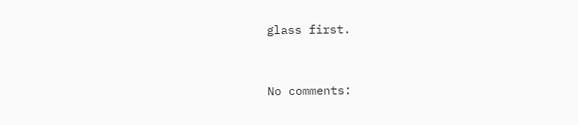glass first.


No comments: